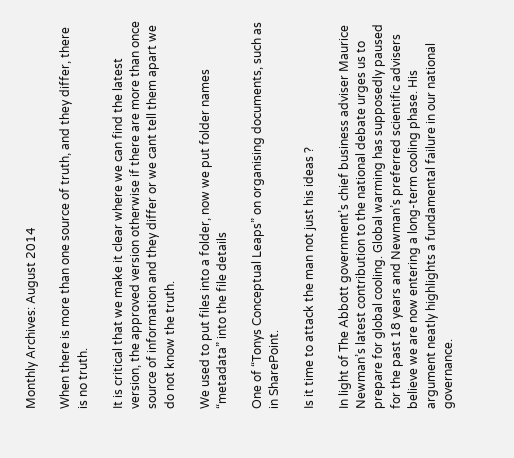Monthly Archives: August 2014

When there is more than one source of truth, and they differ, there is no truth.

It is critical that we make it clear where we can find the latest version, the approved version otherwise if there are more than once source of information and they differ or we cant tell them apart we do not know the truth.

We used to put files into a folder, now we put folder names “metadata” into the file details

One of “Tonys Conceptual Leaps” on organising documents, such as in SharePoint.

Is it time to attack the man not just his ideas ?

In light of The Abbott government’s chief business adviser Maurice Newman’s latest contribution to the national debate urges us to prepare for global cooling. Global warming has supposedly paused for the past 18 years and Newman’s preferred scientific advisers believe we are now entering a long-term cooling phase. His argument neatly highlights a fundamental failure in our national governance.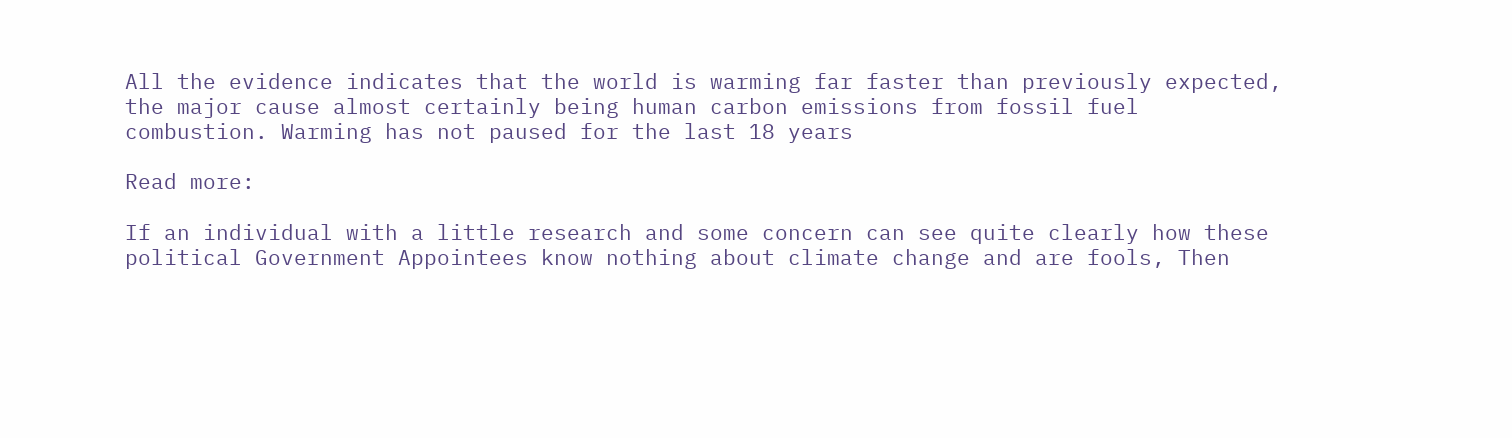All the evidence indicates that the world is warming far faster than previously expected, the major cause almost certainly being human carbon emissions from fossil fuel combustion. Warming has not paused for the last 18 years

Read more:

If an individual with a little research and some concern can see quite clearly how these political Government Appointees know nothing about climate change and are fools, Then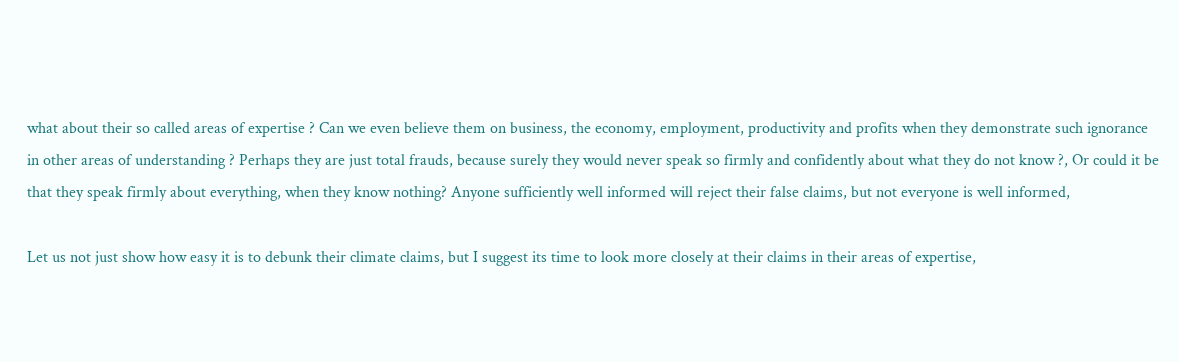what about their so called areas of expertise ? Can we even believe them on business, the economy, employment, productivity and profits when they demonstrate such ignorance in other areas of understanding ? Perhaps they are just total frauds, because surely they would never speak so firmly and confidently about what they do not know ?, Or could it be that they speak firmly about everything, when they know nothing? Anyone sufficiently well informed will reject their false claims, but not everyone is well informed,

Let us not just show how easy it is to debunk their climate claims, but I suggest its time to look more closely at their claims in their areas of expertise,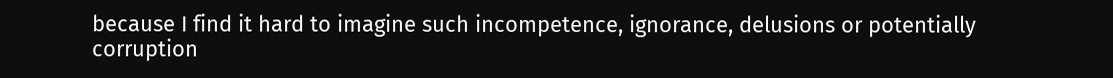because I find it hard to imagine such incompetence, ignorance, delusions or potentially corruption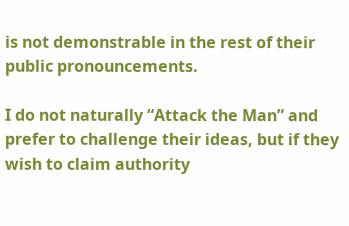is not demonstrable in the rest of their public pronouncements.

I do not naturally “Attack the Man” and prefer to challenge their ideas, but if they wish to claim authority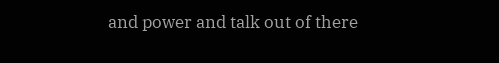and power and talk out of there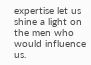expertise let us shine a light on the men who would influence us.